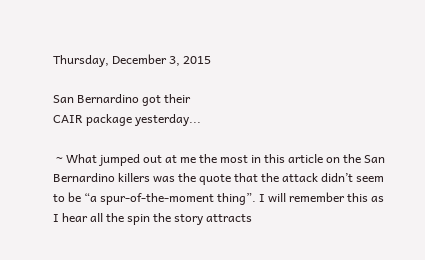Thursday, December 3, 2015

San Bernardino got their
CAIR package yesterday...

 ~ What jumped out at me the most in this article on the San Bernardino killers was the quote that the attack didn’t seem to be “a spur-of-the-moment thing”. I will remember this as I hear all the spin the story attracts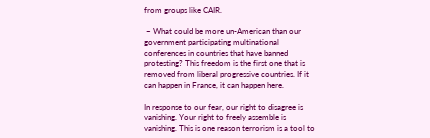from groups like CAIR.

 ~ What could be more un-American than our government participating multinational conferences in countries that have banned protesting? This freedom is the first one that is removed from liberal progressive countries. If it can happen in France, it can happen here.

In response to our fear, our right to disagree is vanishing. Your right to freely assemble is vanishing. This is one reason terrorism is a tool to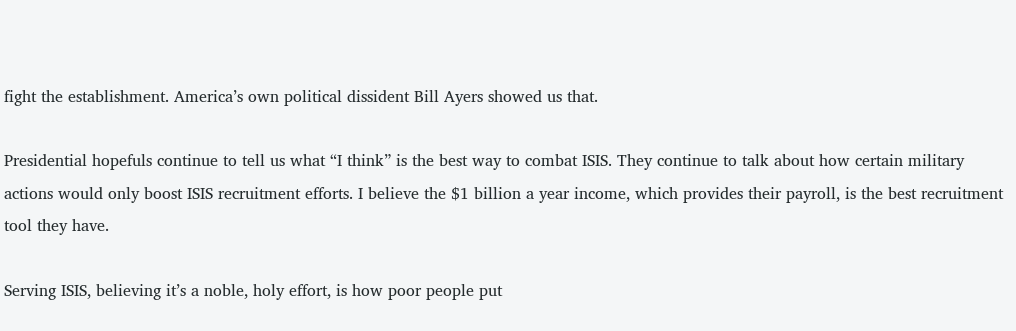fight the establishment. America’s own political dissident Bill Ayers showed us that.

Presidential hopefuls continue to tell us what “I think” is the best way to combat ISIS. They continue to talk about how certain military actions would only boost ISIS recruitment efforts. I believe the $1 billion a year income, which provides their payroll, is the best recruitment tool they have.

Serving ISIS, believing it’s a noble, holy effort, is how poor people put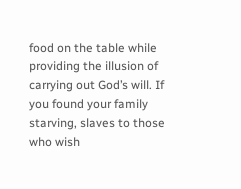food on the table while providing the illusion of carrying out God’s will. If you found your family starving, slaves to those who wish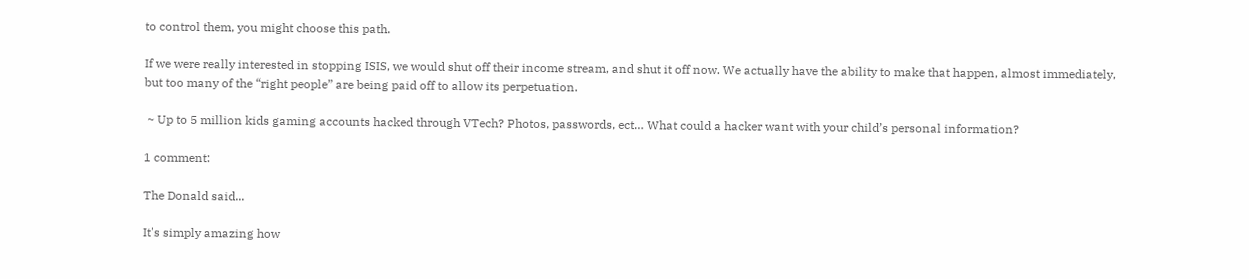to control them, you might choose this path.

If we were really interested in stopping ISIS, we would shut off their income stream, and shut it off now. We actually have the ability to make that happen, almost immediately, but too many of the “right people” are being paid off to allow its perpetuation.

 ~ Up to 5 million kids gaming accounts hacked through VTech? Photos, passwords, ect… What could a hacker want with your child’s personal information?

1 comment:

The Donald said...

It's simply amazing how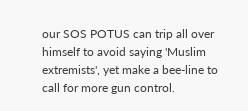our SOS POTUS can trip all over himself to avoid saying 'Muslim extremists', yet make a bee-line to call for more gun control.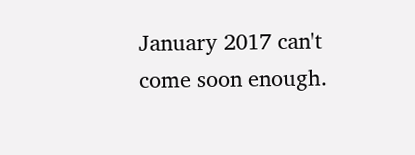January 2017 can't come soon enough.